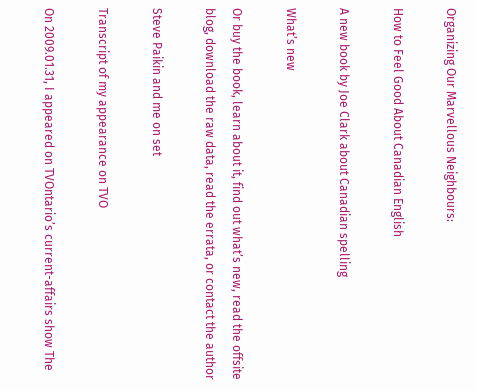Organizing Our Marvellous Neighbours:

How to Feel Good About Canadian English

A new book by Joe Clark about Canadian spelling

What’s new

Or buy the book, learn about it, find out what’s new, read the offsite blog, download the raw data, read the errata, or contact the author

Steve Paikin and me on set

Transcript of my appearance on TVO

On 2009.01.31, I appeared on TVOntario’s current-affairs show The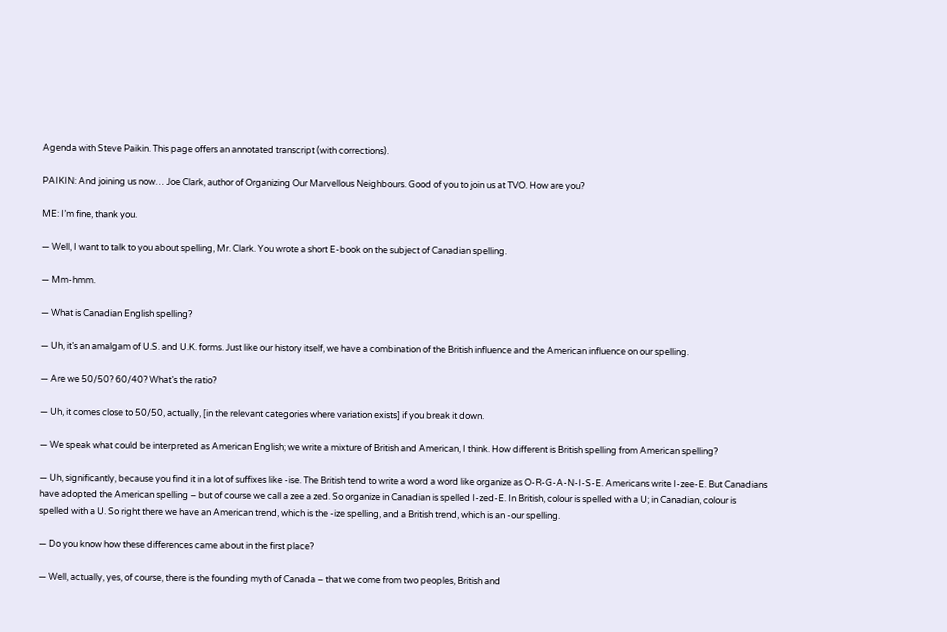Agenda with Steve Paikin. This page offers an annotated transcript (with corrections).

PAIKIN: And joining us now… Joe Clark, author of Organizing Our Marvellous Neighbours. Good of you to join us at TVO. How are you?

ME: I’m fine, thank you.

— Well, I want to talk to you about spelling, Mr. Clark. You wrote a short E-book on the subject of Canadian spelling.

— Mm-hmm.

— What is Canadian English spelling?

— Uh, it’s an amalgam of U.S. and U.K. forms. Just like our history itself, we have a combination of the British influence and the American influence on our spelling.

— Are we 50/50? 60/40? What’s the ratio?

— Uh, it comes close to 50/50, actually, [in the relevant categories where variation exists] if you break it down.

— We speak what could be interpreted as American English; we write a mixture of British and American, I think. How different is British spelling from American spelling?

— Uh, significantly, because you find it in a lot of suffixes like -ise. The British tend to write a word a word like organize as O-R-G-A-N-I-S-E. Americans write I-zee-E. But Canadians have adopted the American spelling – but of course we call a zee a zed. So organize in Canadian is spelled I-zed-E. In British, colour is spelled with a U; in Canadian, colour is spelled with a U. So right there we have an American trend, which is the -ize spelling, and a British trend, which is an -our spelling.

— Do you know how these differences came about in the first place?

— Well, actually, yes, of course, there is the founding myth of Canada – that we come from two peoples, British and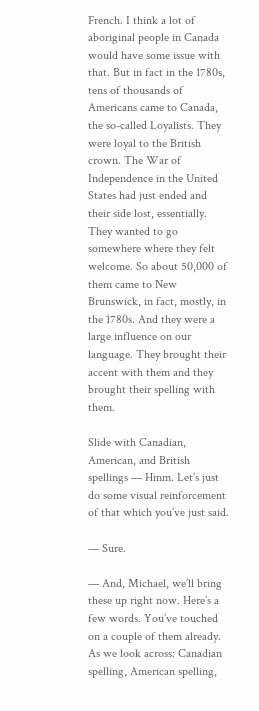French. I think a lot of aboriginal people in Canada would have some issue with that. But in fact in the 1780s, tens of thousands of Americans came to Canada, the so-called Loyalists. They were loyal to the British crown. The War of Independence in the United States had just ended and their side lost, essentially. They wanted to go somewhere where they felt welcome. So about 50,000 of them came to New Brunswick, in fact, mostly, in the 1780s. And they were a large influence on our language. They brought their accent with them and they brought their spelling with them.

Slide with Canadian, American, and British spellings — Hmm. Let’s just do some visual reinforcement of that which you’ve just said.

— Sure.

— And, Michael, we’ll bring these up right now. Here’s a few words. You’ve touched on a couple of them already. As we look across: Canadian spelling, American spelling,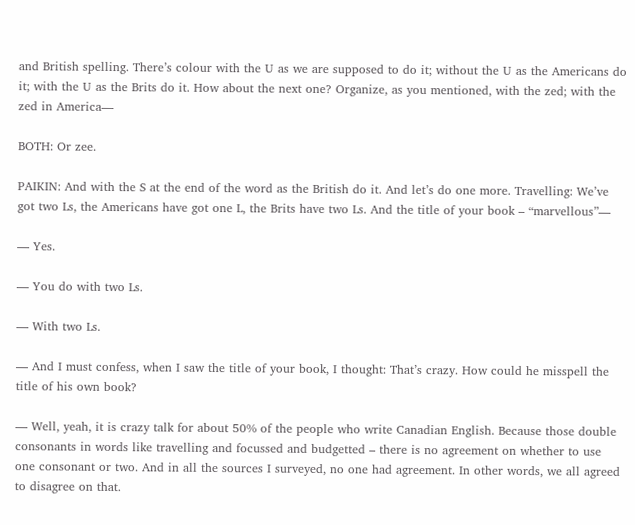and British spelling. There’s colour with the U as we are supposed to do it; without the U as the Americans do it; with the U as the Brits do it. How about the next one? Organize, as you mentioned, with the zed; with the zed in America—

BOTH: Or zee.

PAIKIN: And with the S at the end of the word as the British do it. And let’s do one more. Travelling: We’ve got two Ls, the Americans have got one L, the Brits have two Ls. And the title of your book – “marvellous”—

— Yes.

— You do with two Ls.

— With two Ls.

— And I must confess, when I saw the title of your book, I thought: That’s crazy. How could he misspell the title of his own book?

— Well, yeah, it is crazy talk for about 50% of the people who write Canadian English. Because those double consonants in words like travelling and focussed and budgetted – there is no agreement on whether to use one consonant or two. And in all the sources I surveyed, no one had agreement. In other words, we all agreed to disagree on that.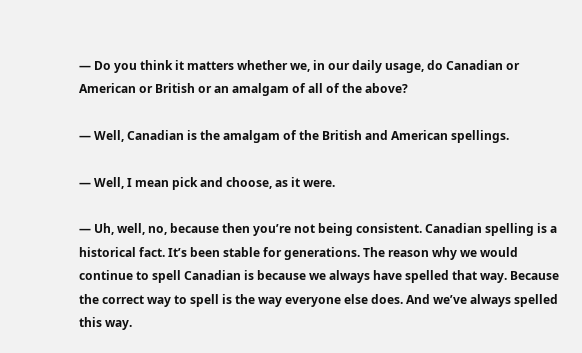— Do you think it matters whether we, in our daily usage, do Canadian or American or British or an amalgam of all of the above?

— Well, Canadian is the amalgam of the British and American spellings.

— Well, I mean pick and choose, as it were.

— Uh, well, no, because then you’re not being consistent. Canadian spelling is a historical fact. It’s been stable for generations. The reason why we would continue to spell Canadian is because we always have spelled that way. Because the correct way to spell is the way everyone else does. And we’ve always spelled this way.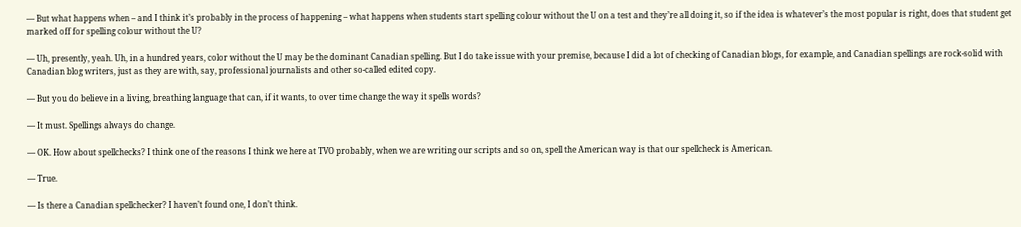— But what happens when – and I think it’s probably in the process of happening – what happens when students start spelling colour without the U on a test and they’re all doing it, so if the idea is whatever’s the most popular is right, does that student get marked off for spelling colour without the U?

— Uh, presently, yeah. Uh, in a hundred years, color without the U may be the dominant Canadian spelling. But I do take issue with your premise, because I did a lot of checking of Canadian blogs, for example, and Canadian spellings are rock-solid with Canadian blog writers, just as they are with, say, professional journalists and other so-called edited copy.

— But you do believe in a living, breathing language that can, if it wants, to over time change the way it spells words?

— It must. Spellings always do change.

— OK. How about spellchecks? I think one of the reasons I think we here at TVO probably, when we are writing our scripts and so on, spell the American way is that our spellcheck is American.

— True.

— Is there a Canadian spellchecker? I haven’t found one, I don’t think.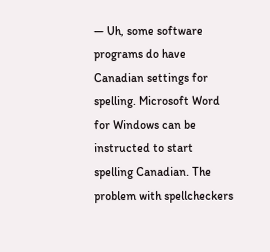— Uh, some software programs do have Canadian settings for spelling. Microsoft Word for Windows can be instructed to start spelling Canadian. The problem with spellcheckers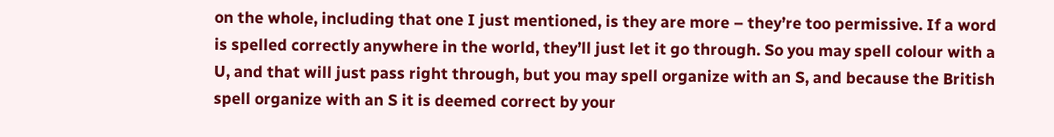on the whole, including that one I just mentioned, is they are more – they’re too permissive. If a word is spelled correctly anywhere in the world, they’ll just let it go through. So you may spell colour with a U, and that will just pass right through, but you may spell organize with an S, and because the British spell organize with an S it is deemed correct by your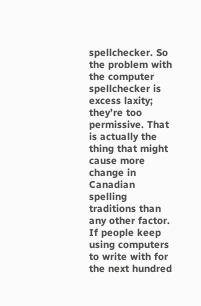spellchecker. So the problem with the computer spellchecker is excess laxity; they’re too permissive. That is actually the thing that might cause more change in Canadian spelling traditions than any other factor. If people keep using computers to write with for the next hundred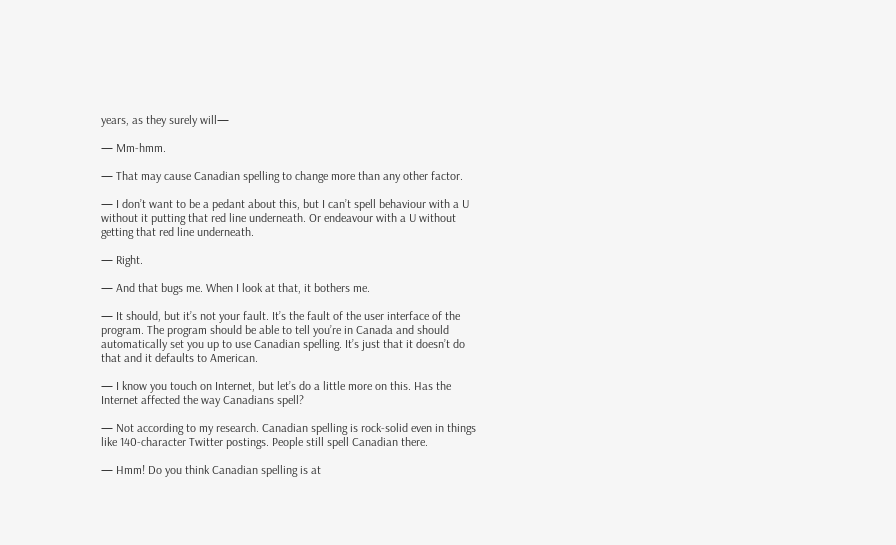years, as they surely will—

— Mm-hmm.

— That may cause Canadian spelling to change more than any other factor.

— I don’t want to be a pedant about this, but I can’t spell behaviour with a U without it putting that red line underneath. Or endeavour with a U without getting that red line underneath.

— Right.

— And that bugs me. When I look at that, it bothers me.

— It should, but it’s not your fault. It’s the fault of the user interface of the program. The program should be able to tell you’re in Canada and should automatically set you up to use Canadian spelling. It’s just that it doesn’t do that and it defaults to American.

— I know you touch on Internet, but let’s do a little more on this. Has the Internet affected the way Canadians spell?

— Not according to my research. Canadian spelling is rock-solid even in things like 140-character Twitter postings. People still spell Canadian there.

— Hmm! Do you think Canadian spelling is at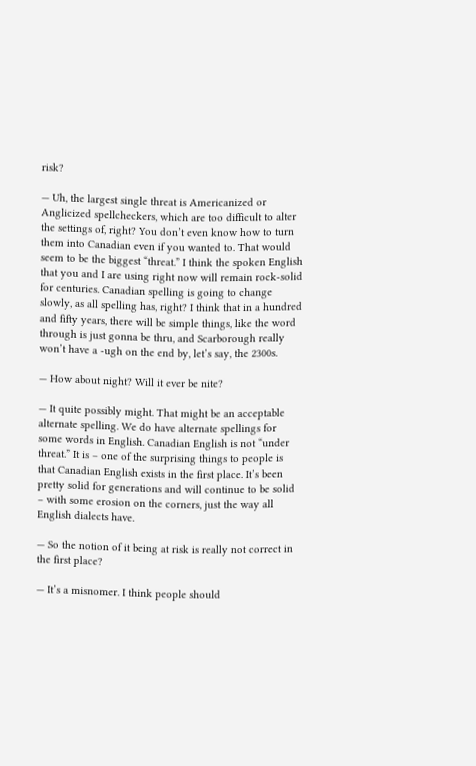risk?

— Uh, the largest single threat is Americanized or Anglicized spellcheckers, which are too difficult to alter the settings of, right? You don’t even know how to turn them into Canadian even if you wanted to. That would seem to be the biggest “threat.” I think the spoken English that you and I are using right now will remain rock-solid for centuries. Canadian spelling is going to change slowly, as all spelling has, right? I think that in a hundred and fifty years, there will be simple things, like the word through is just gonna be thru, and Scarborough really won’t have a -ugh on the end by, let’s say, the 2300s.

— How about night? Will it ever be nite?

— It quite possibly might. That might be an acceptable alternate spelling. We do have alternate spellings for some words in English. Canadian English is not “under threat.” It is – one of the surprising things to people is that Canadian English exists in the first place. It’s been pretty solid for generations and will continue to be solid – with some erosion on the corners, just the way all English dialects have.

— So the notion of it being at risk is really not correct in the first place?

— It’s a misnomer. I think people should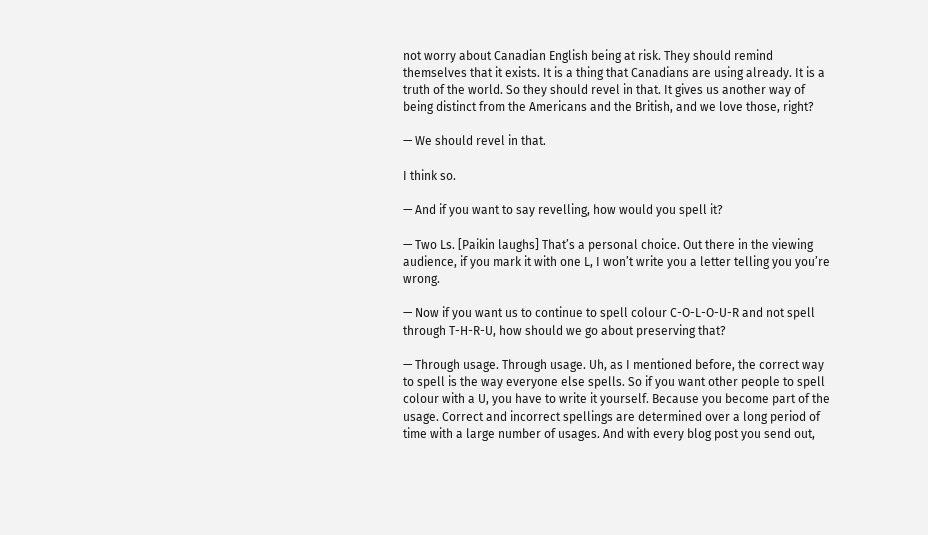not worry about Canadian English being at risk. They should remind themselves that it exists. It is a thing that Canadians are using already. It is a truth of the world. So they should revel in that. It gives us another way of being distinct from the Americans and the British, and we love those, right?

— We should revel in that.

I think so.

— And if you want to say revelling, how would you spell it?

— Two Ls. [Paikin laughs] That’s a personal choice. Out there in the viewing audience, if you mark it with one L, I won’t write you a letter telling you you’re wrong.

— Now if you want us to continue to spell colour C-O-L-O-U-R and not spell through T-H-R-U, how should we go about preserving that?

— Through usage. Through usage. Uh, as I mentioned before, the correct way to spell is the way everyone else spells. So if you want other people to spell colour with a U, you have to write it yourself. Because you become part of the usage. Correct and incorrect spellings are determined over a long period of time with a large number of usages. And with every blog post you send out,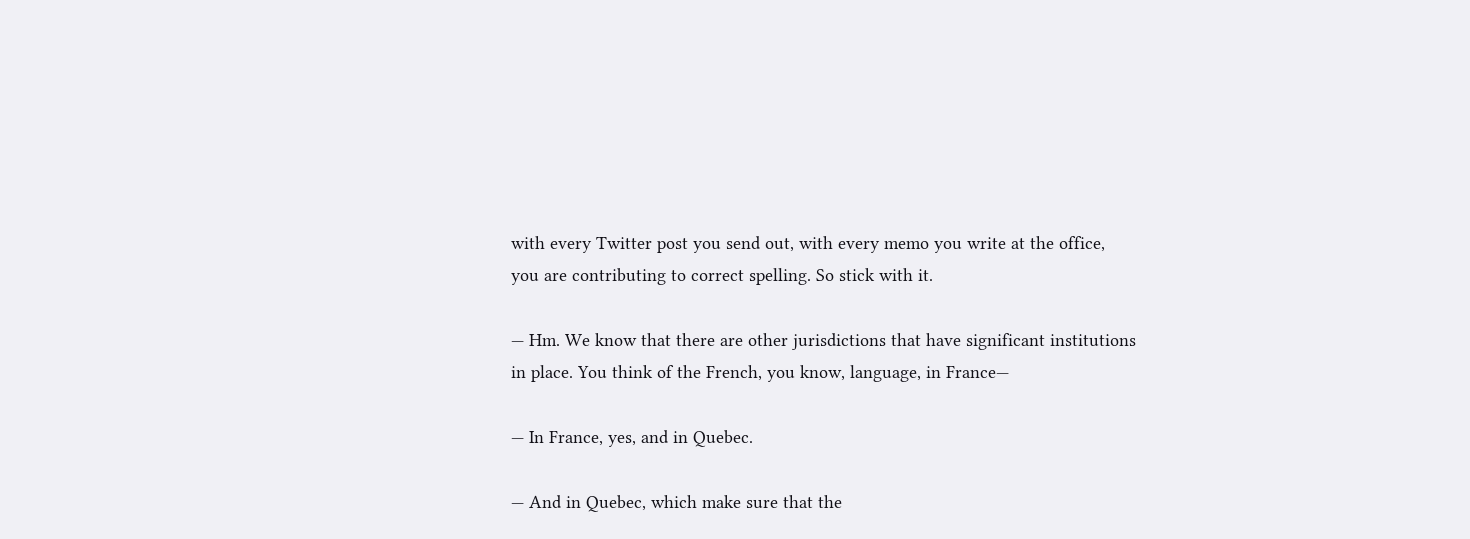with every Twitter post you send out, with every memo you write at the office, you are contributing to correct spelling. So stick with it.

— Hm. We know that there are other jurisdictions that have significant institutions in place. You think of the French, you know, language, in France—

— In France, yes, and in Quebec.

— And in Quebec, which make sure that the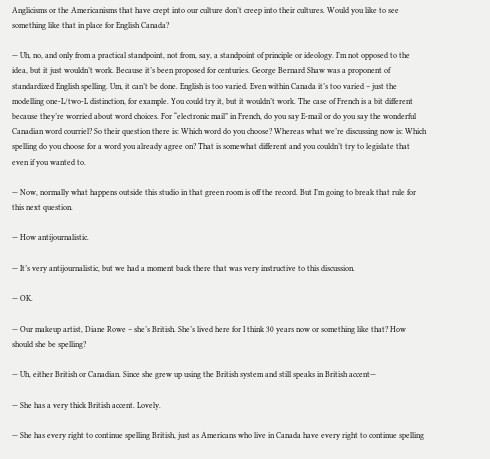Anglicisms or the Americanisms that have crept into our culture don’t creep into their cultures. Would you like to see something like that in place for English Canada?

— Uh, no, and only from a practical standpoint, not from, say, a standpoint of principle or ideology. I’m not opposed to the idea, but it just wouldn’t work. Because it’s been proposed for centuries. George Bernard Shaw was a proponent of standardized English spelling. Um, it can’t be done. English is too varied. Even within Canada it’s too varied – just the modelling one-L/two-L distinction, for example. You could try it, but it wouldn’t work. The case of French is a bit different because they’re worried about word choices. For “electronic mail” in French, do you say E-mail or do you say the wonderful Canadian word courriel? So their question there is: Which word do you choose? Whereas what we’re discussing now is: Which spelling do you choose for a word you already agree on? That is somewhat different and you couldn’t try to legislate that even if you wanted to.

— Now, normally what happens outside this studio in that green room is off the record. But I’m going to break that rule for this next question.

— How antijournalistic.

— It’s very antijournalistic, but we had a moment back there that was very instructive to this discussion.

— OK.

— Our makeup artist, Diane Rowe – she’s British. She’s lived here for I think 30 years now or something like that? How should she be spelling?

— Uh, either British or Canadian. Since she grew up using the British system and still speaks in British accent—

— She has a very thick British accent. Lovely.

— She has every right to continue spelling British, just as Americans who live in Canada have every right to continue spelling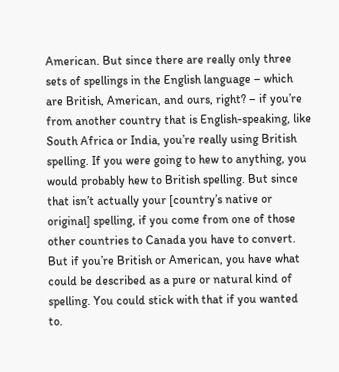American. But since there are really only three sets of spellings in the English language – which are British, American, and ours, right? – if you’re from another country that is English-speaking, like South Africa or India, you’re really using British spelling. If you were going to hew to anything, you would probably hew to British spelling. But since that isn’t actually your [country’s native or original] spelling, if you come from one of those other countries to Canada you have to convert. But if you’re British or American, you have what could be described as a pure or natural kind of spelling. You could stick with that if you wanted to.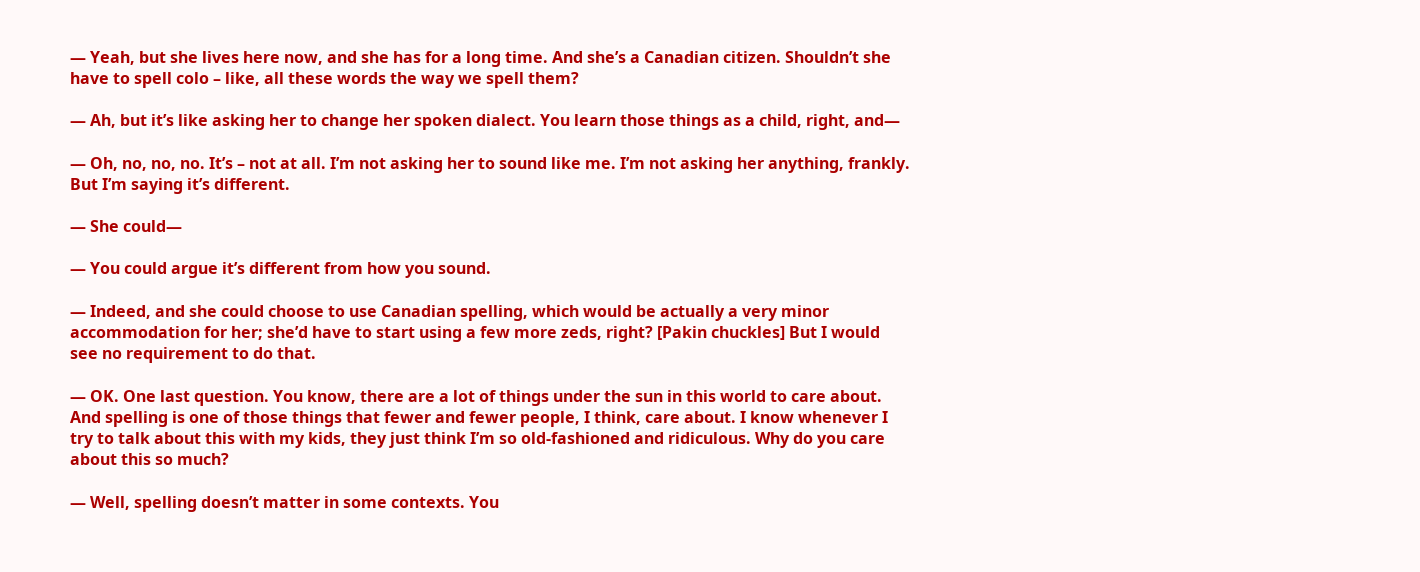— Yeah, but she lives here now, and she has for a long time. And she’s a Canadian citizen. Shouldn’t she have to spell colo – like, all these words the way we spell them?

— Ah, but it’s like asking her to change her spoken dialect. You learn those things as a child, right, and—

— Oh, no, no, no. It’s – not at all. I’m not asking her to sound like me. I’m not asking her anything, frankly. But I’m saying it’s different.

— She could—

— You could argue it’s different from how you sound.

— Indeed, and she could choose to use Canadian spelling, which would be actually a very minor accommodation for her; she’d have to start using a few more zeds, right? [Pakin chuckles] But I would see no requirement to do that.

— OK. One last question. You know, there are a lot of things under the sun in this world to care about. And spelling is one of those things that fewer and fewer people, I think, care about. I know whenever I try to talk about this with my kids, they just think I’m so old-fashioned and ridiculous. Why do you care about this so much?

— Well, spelling doesn’t matter in some contexts. You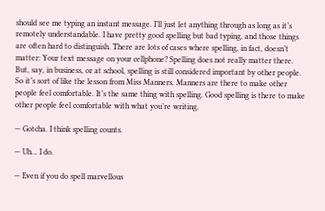should see me typing an instant message. I’ll just let anything through as long as it’s remotely understandable. I have pretty good spelling but bad typing, and those things are often hard to distinguish. There are lots of cases where spelling, in fact, doesn’t matter: Your text message on your cellphone? Spelling does not really matter there. But, say, in business, or at school, spelling is still considered important by other people. So it’s sort of like the lesson from Miss Manners. Manners are there to make other people feel comfortable. It’s the same thing with spelling. Good spelling is there to make other people feel comfortable with what you’re writing.

— Gotcha. I think spelling counts.

— Uh... I do.

— Even if you do spell marvellous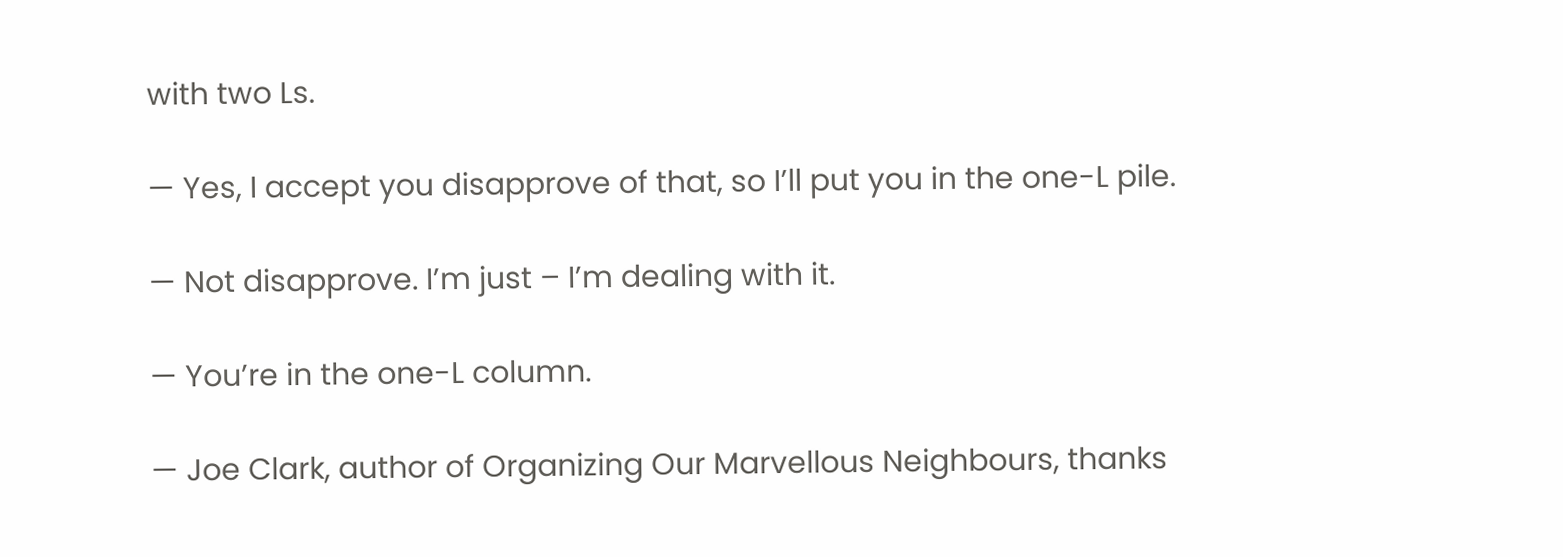with two Ls.

— Yes, I accept you disapprove of that, so I’ll put you in the one-L pile.

— Not disapprove. I’m just – I’m dealing with it.

— You’re in the one-L column.

— Joe Clark, author of Organizing Our Marvellous Neighbours, thanks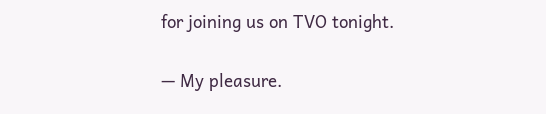for joining us on TVO tonight.

— My pleasure.